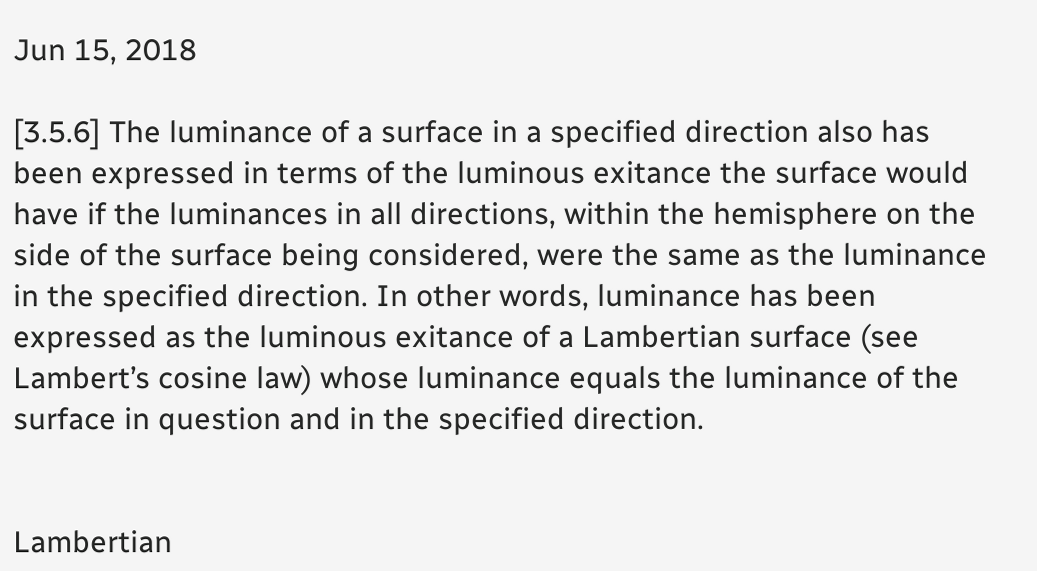Jun 15, 2018

[3.5.6] The luminance of a surface in a specified direction also has been expressed in terms of the luminous exitance the surface would have if the luminances in all directions, within the hemisphere on the side of the surface being considered, were the same as the luminance in the specified direction. In other words, luminance has been expressed as the luminous exitance of a Lambertian surface (see Lambert’s cosine law) whose luminance equals the luminance of the surface in question and in the specified direction.


Lambertian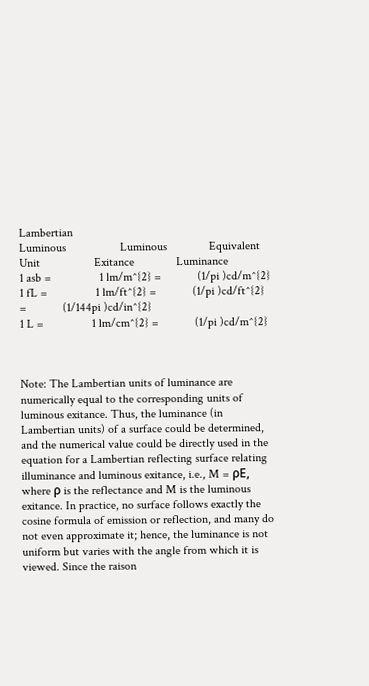Lambertian
Luminous                  Luminous              Equivalent
Unit                  Exitance              Luminance
1 asb =                1 lm/m^{2} =            (1/pi )cd/m^{2}
1 fL =                1 lm/ft^{2} =            (1/pi )cd/ft^{2}
=            (1/144pi )cd/in^{2}
1 L =                1 lm/cm^{2} =            (1/pi )cd/m^{2}



Note: The Lambertian units of luminance are numerically equal to the corresponding units of luminous exitance. Thus, the luminance (in Lambertian units) of a surface could be determined, and the numerical value could be directly used in the equation for a Lambertian reflecting surface relating illuminance and luminous exitance, i.e., M = ρE, where ρ is the reflectance and M is the luminous exitance. In practice, no surface follows exactly the cosine formula of emission or reflection, and many do not even approximate it; hence, the luminance is not uniform but varies with the angle from which it is viewed. Since the raison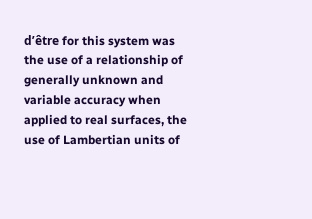d’être for this system was the use of a relationship of generally unknown and variable accuracy when applied to real surfaces, the use of Lambertian units of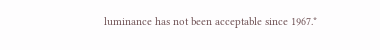luminance has not been acceptable since 1967.*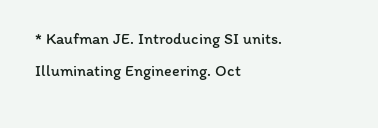* Kaufman JE. Introducing SI units. Illuminating Engineering. Oct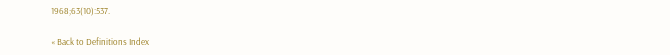1968;63(10):537.

« Back to Definitions Index